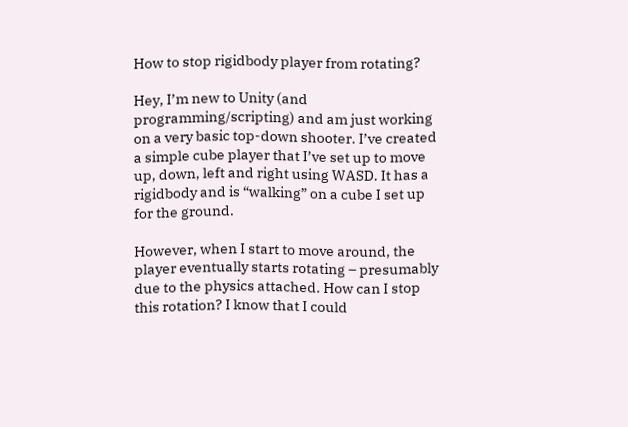How to stop rigidbody player from rotating?

Hey, I’m new to Unity (and programming/scripting) and am just working on a very basic top-down shooter. I’ve created a simple cube player that I’ve set up to move up, down, left and right using WASD. It has a rigidbody and is “walking” on a cube I set up for the ground.

However, when I start to move around, the player eventually starts rotating – presumably due to the physics attached. How can I stop this rotation? I know that I could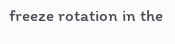freeze rotation in the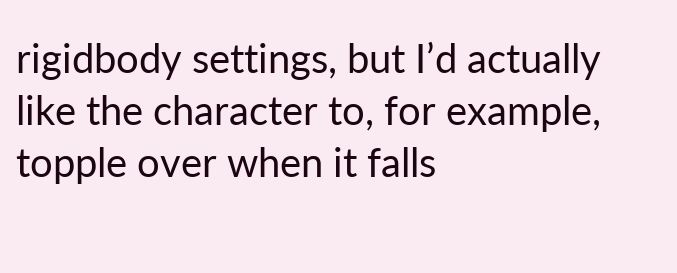rigidbody settings, but I’d actually like the character to, for example, topple over when it falls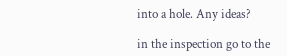into a hole. Any ideas?

in the inspection go to the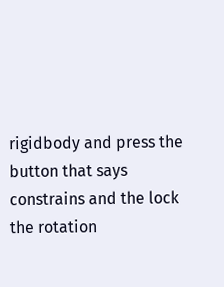rigidbody and press the button that says constrains and the lock the rotation